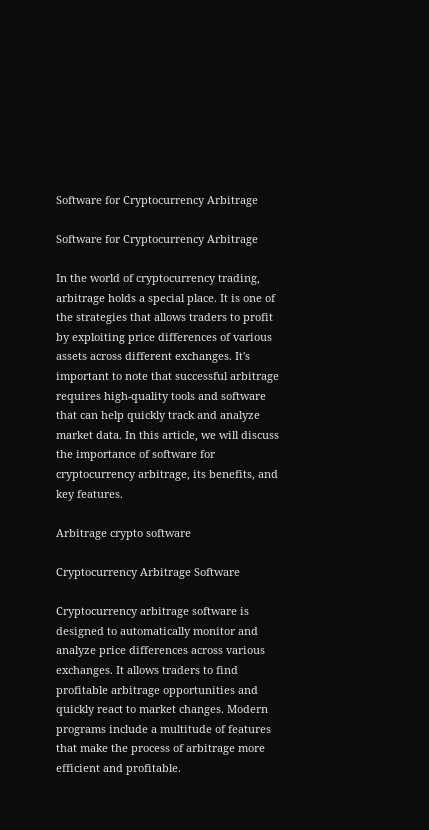Software for Cryptocurrency Arbitrage

Software for Cryptocurrency Arbitrage

In the world of cryptocurrency trading, arbitrage holds a special place. It is one of the strategies that allows traders to profit by exploiting price differences of various assets across different exchanges. It's important to note that successful arbitrage requires high-quality tools and software that can help quickly track and analyze market data. In this article, we will discuss the importance of software for cryptocurrency arbitrage, its benefits, and key features.

Arbitrage crypto software

Cryptocurrency Arbitrage Software

Cryptocurrency arbitrage software is designed to automatically monitor and analyze price differences across various exchanges. It allows traders to find profitable arbitrage opportunities and quickly react to market changes. Modern programs include a multitude of features that make the process of arbitrage more efficient and profitable.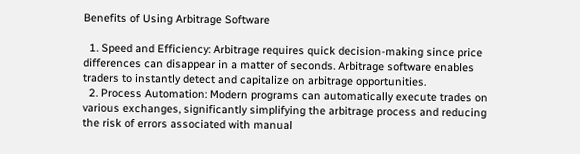Benefits of Using Arbitrage Software

  1. Speed and Efficiency: Arbitrage requires quick decision-making since price differences can disappear in a matter of seconds. Arbitrage software enables traders to instantly detect and capitalize on arbitrage opportunities.
  2. Process Automation: Modern programs can automatically execute trades on various exchanges, significantly simplifying the arbitrage process and reducing the risk of errors associated with manual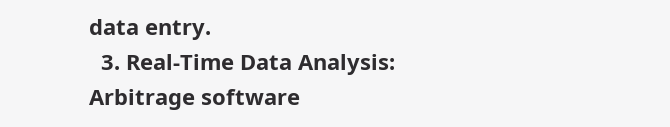data entry.
  3. Real-Time Data Analysis: Arbitrage software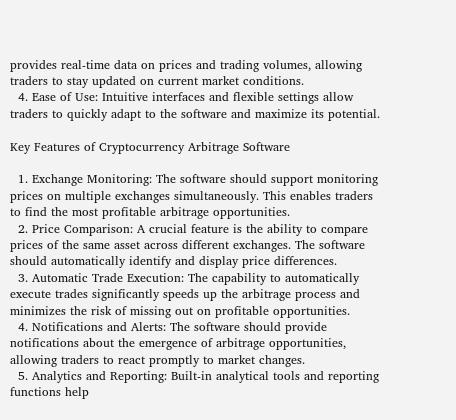provides real-time data on prices and trading volumes, allowing traders to stay updated on current market conditions.
  4. Ease of Use: Intuitive interfaces and flexible settings allow traders to quickly adapt to the software and maximize its potential.

Key Features of Cryptocurrency Arbitrage Software

  1. Exchange Monitoring: The software should support monitoring prices on multiple exchanges simultaneously. This enables traders to find the most profitable arbitrage opportunities.
  2. Price Comparison: A crucial feature is the ability to compare prices of the same asset across different exchanges. The software should automatically identify and display price differences.
  3. Automatic Trade Execution: The capability to automatically execute trades significantly speeds up the arbitrage process and minimizes the risk of missing out on profitable opportunities.
  4. Notifications and Alerts: The software should provide notifications about the emergence of arbitrage opportunities, allowing traders to react promptly to market changes.
  5. Analytics and Reporting: Built-in analytical tools and reporting functions help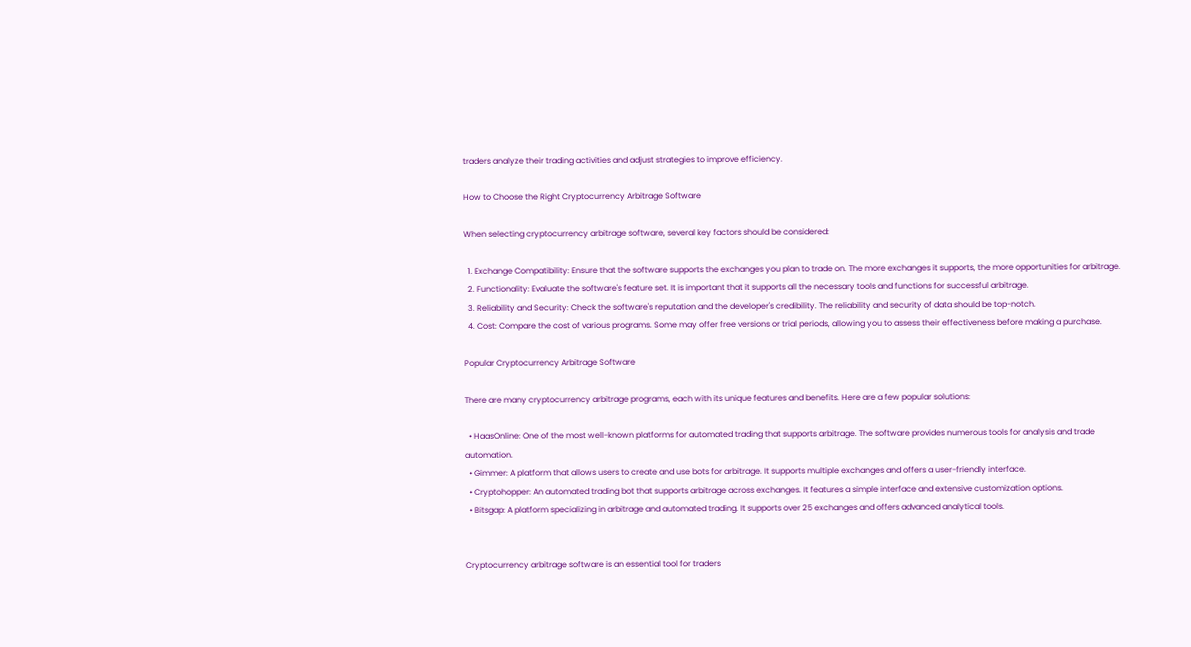traders analyze their trading activities and adjust strategies to improve efficiency.

How to Choose the Right Cryptocurrency Arbitrage Software

When selecting cryptocurrency arbitrage software, several key factors should be considered:

  1. Exchange Compatibility: Ensure that the software supports the exchanges you plan to trade on. The more exchanges it supports, the more opportunities for arbitrage.
  2. Functionality: Evaluate the software's feature set. It is important that it supports all the necessary tools and functions for successful arbitrage.
  3. Reliability and Security: Check the software's reputation and the developer's credibility. The reliability and security of data should be top-notch.
  4. Cost: Compare the cost of various programs. Some may offer free versions or trial periods, allowing you to assess their effectiveness before making a purchase.

Popular Cryptocurrency Arbitrage Software

There are many cryptocurrency arbitrage programs, each with its unique features and benefits. Here are a few popular solutions:

  • HaasOnline: One of the most well-known platforms for automated trading that supports arbitrage. The software provides numerous tools for analysis and trade automation.
  • Gimmer: A platform that allows users to create and use bots for arbitrage. It supports multiple exchanges and offers a user-friendly interface.
  • Cryptohopper: An automated trading bot that supports arbitrage across exchanges. It features a simple interface and extensive customization options.
  • Bitsgap: A platform specializing in arbitrage and automated trading. It supports over 25 exchanges and offers advanced analytical tools.


Cryptocurrency arbitrage software is an essential tool for traders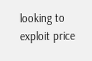looking to exploit price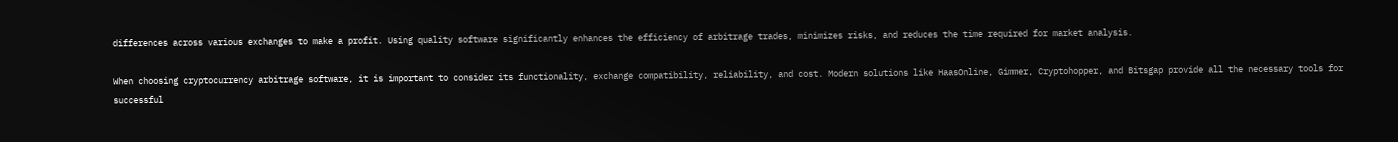differences across various exchanges to make a profit. Using quality software significantly enhances the efficiency of arbitrage trades, minimizes risks, and reduces the time required for market analysis.

When choosing cryptocurrency arbitrage software, it is important to consider its functionality, exchange compatibility, reliability, and cost. Modern solutions like HaasOnline, Gimmer, Cryptohopper, and Bitsgap provide all the necessary tools for successful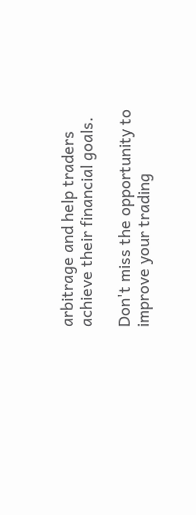arbitrage and help traders achieve their financial goals.

Don't miss the opportunity to improve your trading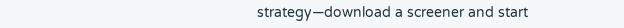strategy—download a screener and start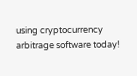using cryptocurrency arbitrage software today!